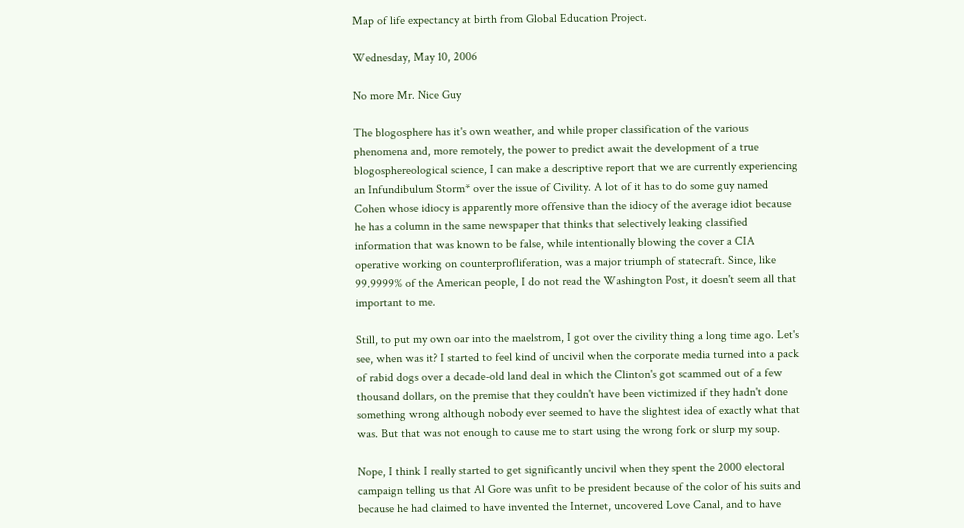Map of life expectancy at birth from Global Education Project.

Wednesday, May 10, 2006

No more Mr. Nice Guy

The blogosphere has it's own weather, and while proper classification of the various phenomena and, more remotely, the power to predict await the development of a true blogosphereological science, I can make a descriptive report that we are currently experiencing an Infundibulum Storm* over the issue of Civility. A lot of it has to do some guy named Cohen whose idiocy is apparently more offensive than the idiocy of the average idiot because he has a column in the same newspaper that thinks that selectively leaking classified information that was known to be false, while intentionally blowing the cover a CIA operative working on counterprofliferation, was a major triumph of statecraft. Since, like 99.9999% of the American people, I do not read the Washington Post, it doesn't seem all that important to me.

Still, to put my own oar into the maelstrom, I got over the civility thing a long time ago. Let's see, when was it? I started to feel kind of uncivil when the corporate media turned into a pack of rabid dogs over a decade-old land deal in which the Clinton's got scammed out of a few thousand dollars, on the premise that they couldn't have been victimized if they hadn't done something wrong although nobody ever seemed to have the slightest idea of exactly what that was. But that was not enough to cause me to start using the wrong fork or slurp my soup.

Nope, I think I really started to get significantly uncivil when they spent the 2000 electoral campaign telling us that Al Gore was unfit to be president because of the color of his suits and because he had claimed to have invented the Internet, uncovered Love Canal, and to have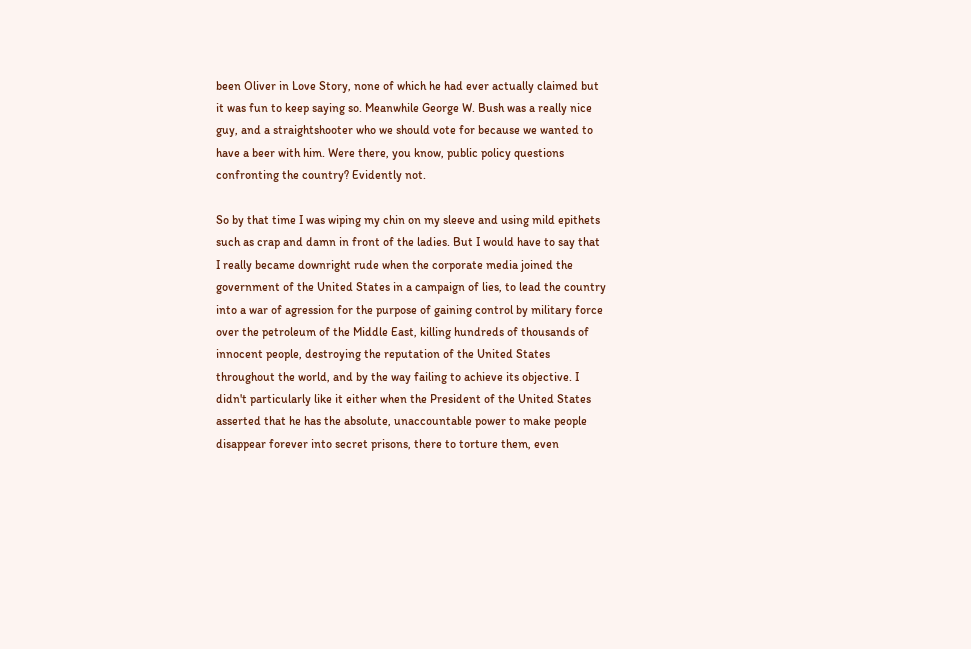been Oliver in Love Story, none of which he had ever actually claimed but it was fun to keep saying so. Meanwhile George W. Bush was a really nice guy, and a straightshooter who we should vote for because we wanted to have a beer with him. Were there, you know, public policy questions confronting the country? Evidently not.

So by that time I was wiping my chin on my sleeve and using mild epithets such as crap and damn in front of the ladies. But I would have to say that I really became downright rude when the corporate media joined the government of the United States in a campaign of lies, to lead the country into a war of agression for the purpose of gaining control by military force over the petroleum of the Middle East, killing hundreds of thousands of innocent people, destroying the reputation of the United States throughout the world, and by the way failing to achieve its objective. I didn't particularly like it either when the President of the United States asserted that he has the absolute, unaccountable power to make people disappear forever into secret prisons, there to torture them, even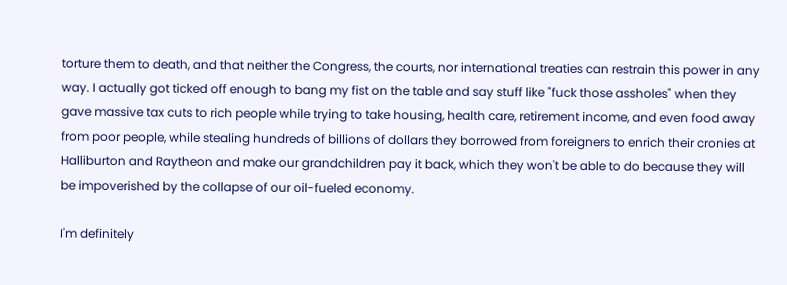torture them to death, and that neither the Congress, the courts, nor international treaties can restrain this power in any way. I actually got ticked off enough to bang my fist on the table and say stuff like "fuck those assholes" when they gave massive tax cuts to rich people while trying to take housing, health care, retirement income, and even food away from poor people, while stealing hundreds of billions of dollars they borrowed from foreigners to enrich their cronies at Halliburton and Raytheon and make our grandchildren pay it back, which they won't be able to do because they will be impoverished by the collapse of our oil-fueled economy.

I'm definitely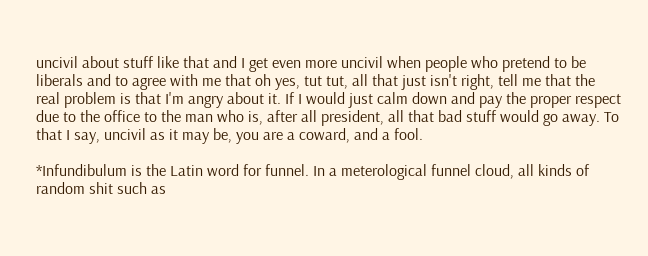uncivil about stuff like that and I get even more uncivil when people who pretend to be liberals and to agree with me that oh yes, tut tut, all that just isn't right, tell me that the real problem is that I'm angry about it. If I would just calm down and pay the proper respect due to the office to the man who is, after all president, all that bad stuff would go away. To that I say, uncivil as it may be, you are a coward, and a fool.

*Infundibulum is the Latin word for funnel. In a meterological funnel cloud, all kinds of random shit such as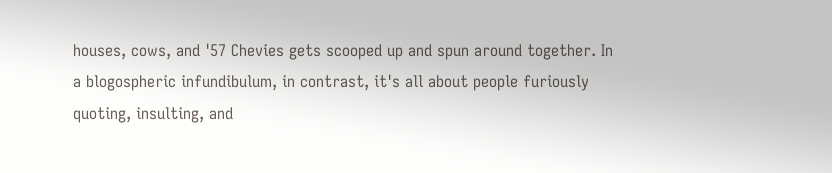houses, cows, and '57 Chevies gets scooped up and spun around together. In a blogospheric infundibulum, in contrast, it's all about people furiously quoting, insulting, and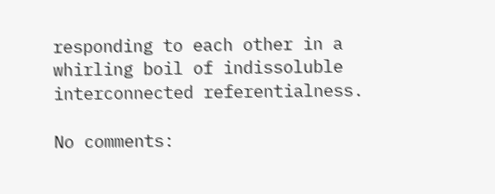responding to each other in a whirling boil of indissoluble interconnected referentialness.

No comments: